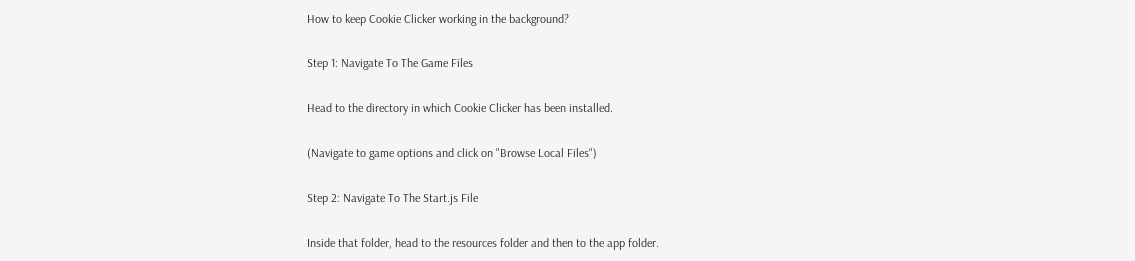How to keep Cookie Clicker working in the background?

Step 1: Navigate To The Game Files

Head to the directory in which Cookie Clicker has been installed.

(Navigate to game options and click on "Browse Local Files")

Step 2: Navigate To The Start.js File

Inside that folder, head to the resources folder and then to the app folder.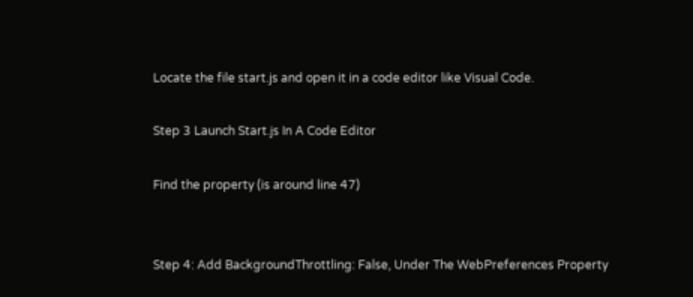Locate the file start.js and open it in a code editor like Visual Code.

Step 3 Launch Start.js In A Code Editor

Find the property (is around line 47)


Step 4: Add BackgroundThrottling: False, Under The WebPreferences Property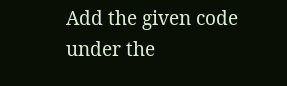Add the given code under the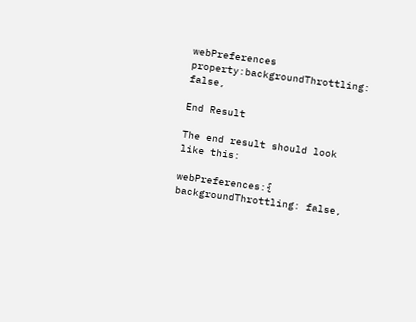webPreferences property:backgroundThrottling: false,

End Result

The end result should look like this:

webPreferences:{ backgroundThrottling: false,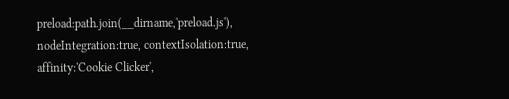preload:path.join(__dirname,'preload.js'), nodeIntegration:true, contextIsolation:true, affinity:'Cookie Clicker',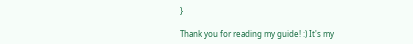}

Thank you for reading my guide! :) It's my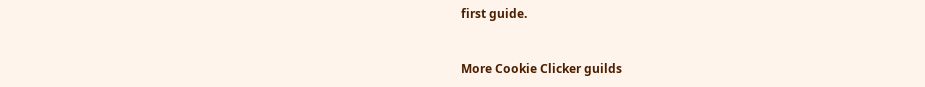first guide.


More Cookie Clicker guilds